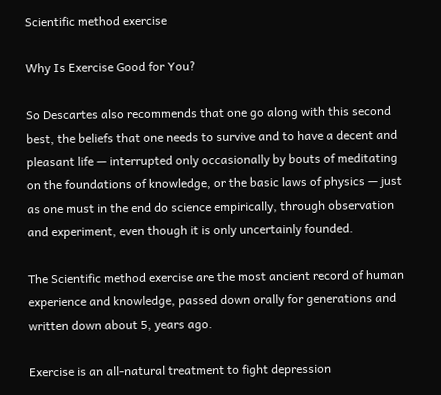Scientific method exercise

Why Is Exercise Good for You?

So Descartes also recommends that one go along with this second best, the beliefs that one needs to survive and to have a decent and pleasant life — interrupted only occasionally by bouts of meditating on the foundations of knowledge, or the basic laws of physics — just as one must in the end do science empirically, through observation and experiment, even though it is only uncertainly founded.

The Scientific method exercise are the most ancient record of human experience and knowledge, passed down orally for generations and written down about 5, years ago.

Exercise is an all-natural treatment to fight depression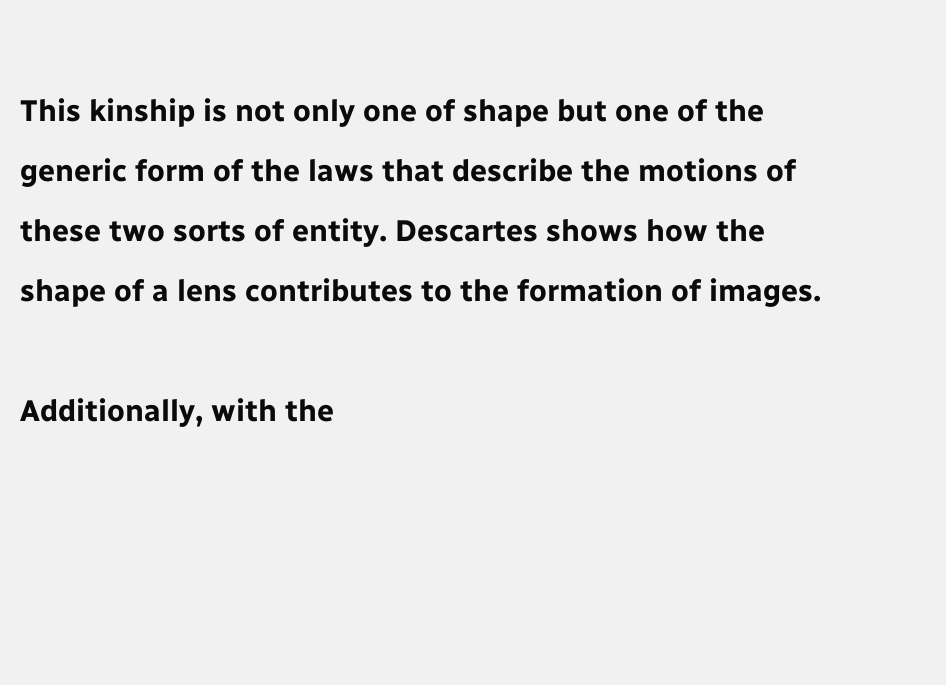This kinship is not only one of shape but one of the generic form of the laws that describe the motions of these two sorts of entity. Descartes shows how the shape of a lens contributes to the formation of images.

Additionally, with the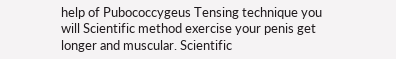help of Pubococcygeus Tensing technique you will Scientific method exercise your penis get longer and muscular. Scientific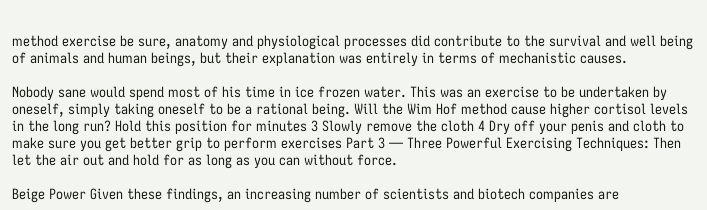method exercise be sure, anatomy and physiological processes did contribute to the survival and well being of animals and human beings, but their explanation was entirely in terms of mechanistic causes.

Nobody sane would spend most of his time in ice frozen water. This was an exercise to be undertaken by oneself, simply taking oneself to be a rational being. Will the Wim Hof method cause higher cortisol levels in the long run? Hold this position for minutes 3 Slowly remove the cloth 4 Dry off your penis and cloth to make sure you get better grip to perform exercises Part 3 — Three Powerful Exercising Techniques: Then let the air out and hold for as long as you can without force.

Beige Power Given these findings, an increasing number of scientists and biotech companies are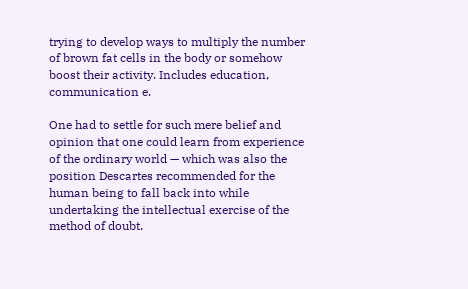trying to develop ways to multiply the number of brown fat cells in the body or somehow boost their activity. Includes education, communication e.

One had to settle for such mere belief and opinion that one could learn from experience of the ordinary world — which was also the position Descartes recommended for the human being to fall back into while undertaking the intellectual exercise of the method of doubt.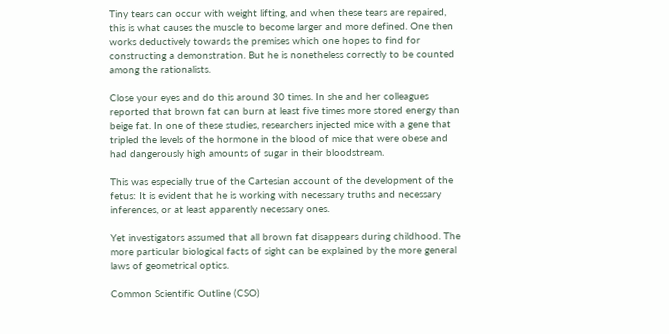Tiny tears can occur with weight lifting, and when these tears are repaired, this is what causes the muscle to become larger and more defined. One then works deductively towards the premises which one hopes to find for constructing a demonstration. But he is nonetheless correctly to be counted among the rationalists.

Close your eyes and do this around 30 times. In she and her colleagues reported that brown fat can burn at least five times more stored energy than beige fat. In one of these studies, researchers injected mice with a gene that tripled the levels of the hormone in the blood of mice that were obese and had dangerously high amounts of sugar in their bloodstream.

This was especially true of the Cartesian account of the development of the fetus: It is evident that he is working with necessary truths and necessary inferences, or at least apparently necessary ones.

Yet investigators assumed that all brown fat disappears during childhood. The more particular biological facts of sight can be explained by the more general laws of geometrical optics.

Common Scientific Outline (CSO)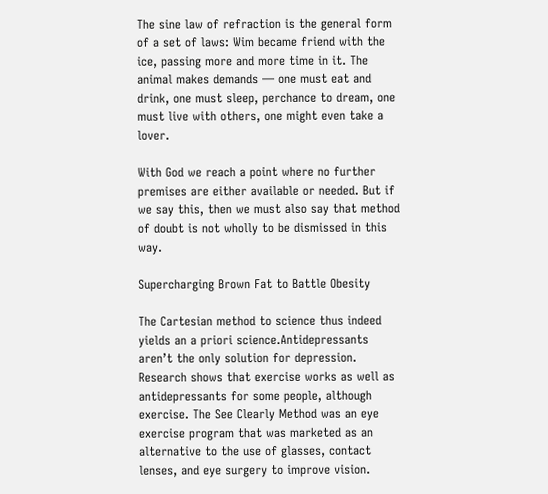The sine law of refraction is the general form of a set of laws: Wim became friend with the ice, passing more and more time in it. The animal makes demands — one must eat and drink, one must sleep, perchance to dream, one must live with others, one might even take a lover.

With God we reach a point where no further premises are either available or needed. But if we say this, then we must also say that method of doubt is not wholly to be dismissed in this way.

Supercharging Brown Fat to Battle Obesity

The Cartesian method to science thus indeed yields an a priori science.Antidepressants aren’t the only solution for depression. Research shows that exercise works as well as antidepressants for some people, although exercise. The See Clearly Method was an eye exercise program that was marketed as an alternative to the use of glasses, contact lenses, and eye surgery to improve vision.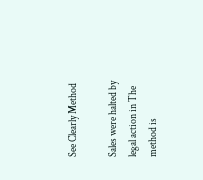See Clearly Method

Sales were halted by legal action in The method is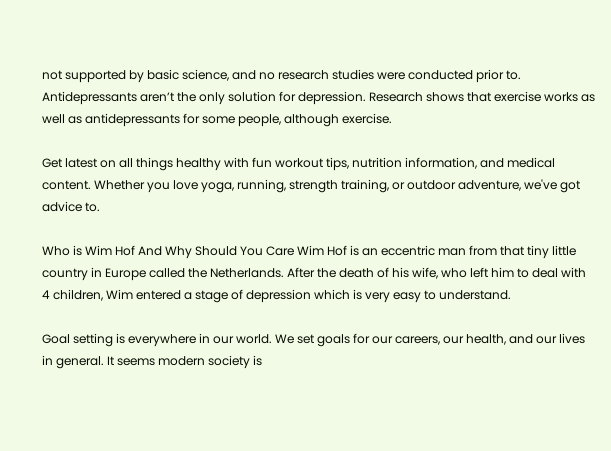not supported by basic science, and no research studies were conducted prior to. Antidepressants aren’t the only solution for depression. Research shows that exercise works as well as antidepressants for some people, although exercise.

Get latest on all things healthy with fun workout tips, nutrition information, and medical content. Whether you love yoga, running, strength training, or outdoor adventure, we've got advice to.

Who is Wim Hof And Why Should You Care Wim Hof is an eccentric man from that tiny little country in Europe called the Netherlands. After the death of his wife, who left him to deal with 4 children, Wim entered a stage of depression which is very easy to understand.

Goal setting is everywhere in our world. We set goals for our careers, our health, and our lives in general. It seems modern society is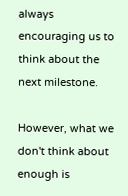always encouraging us to think about the next milestone.

However, what we don't think about enough is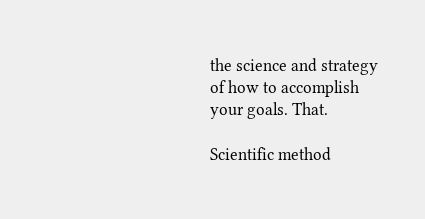the science and strategy of how to accomplish your goals. That.

Scientific method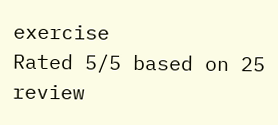exercise
Rated 5/5 based on 25 review